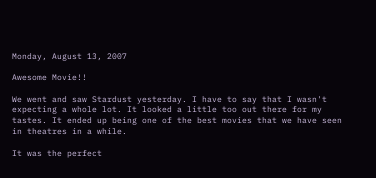Monday, August 13, 2007

Awesome Movie!!

We went and saw Stardust yesterday. I have to say that I wasn't expecting a whole lot. It looked a little too out there for my tastes. It ended up being one of the best movies that we have seen in theatres in a while.

It was the perfect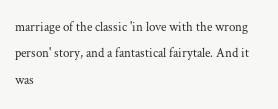marriage of the classic 'in love with the wrong person' story, and a fantastical fairytale. And it was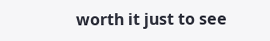worth it just to see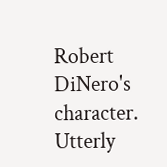Robert DiNero's character. Utterly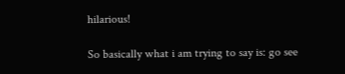hilarious!

So basically what i am trying to say is: go see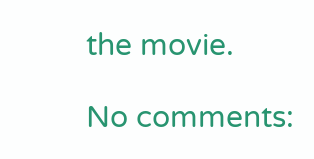the movie.

No comments: